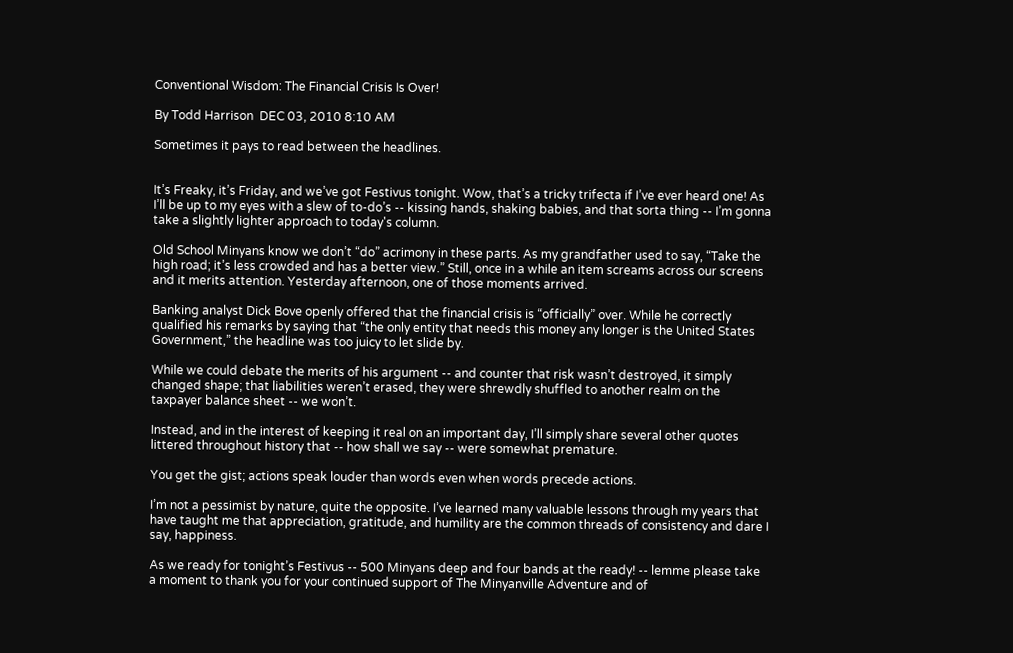Conventional Wisdom: The Financial Crisis Is Over!

By Todd Harrison  DEC 03, 2010 8:10 AM

Sometimes it pays to read between the headlines.


It’s Freaky, it’s Friday, and we’ve got Festivus tonight. Wow, that’s a tricky trifecta if I’ve ever heard one! As I’ll be up to my eyes with a slew of to-do’s -- kissing hands, shaking babies, and that sorta thing -- I’m gonna take a slightly lighter approach to today's column.

Old School Minyans know we don’t “do” acrimony in these parts. As my grandfather used to say, “Take the high road; it’s less crowded and has a better view.” Still, once in a while an item screams across our screens and it merits attention. Yesterday afternoon, one of those moments arrived.

Banking analyst Dick Bove openly offered that the financial crisis is “officially” over. While he correctly qualified his remarks by saying that “the only entity that needs this money any longer is the United States Government,” the headline was too juicy to let slide by.

While we could debate the merits of his argument -- and counter that risk wasn’t destroyed, it simply changed shape; that liabilities weren’t erased, they were shrewdly shuffled to another realm on the taxpayer balance sheet -- we won’t.

Instead, and in the interest of keeping it real on an important day, I’ll simply share several other quotes littered throughout history that -- how shall we say -- were somewhat premature.

You get the gist; actions speak louder than words even when words precede actions.

I’m not a pessimist by nature, quite the opposite. I’ve learned many valuable lessons through my years that have taught me that appreciation, gratitude, and humility are the common threads of consistency and dare I say, happiness.

As we ready for tonight’s Festivus -- 500 Minyans deep and four bands at the ready! -- lemme please take a moment to thank you for your continued support of The Minyanville Adventure and of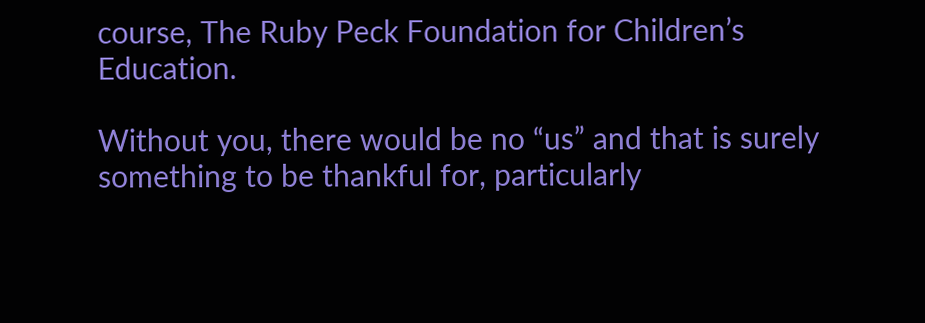course, The Ruby Peck Foundation for Children’s Education.

Without you, there would be no “us” and that is surely something to be thankful for, particularly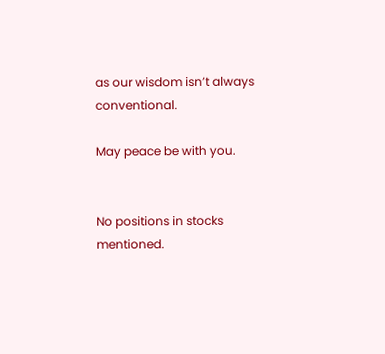as our wisdom isn’t always conventional.

May peace be with you.


No positions in stocks mentioned.